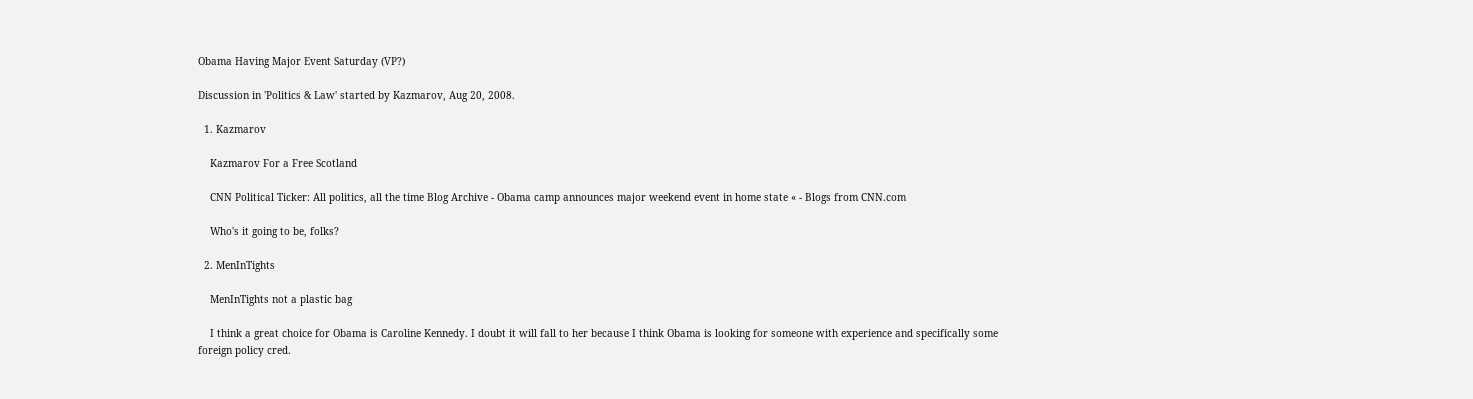Obama Having Major Event Saturday (VP?)

Discussion in 'Politics & Law' started by Kazmarov, Aug 20, 2008.

  1. Kazmarov

    Kazmarov For a Free Scotland

    CNN Political Ticker: All politics, all the time Blog Archive - Obama camp announces major weekend event in home state « - Blogs from CNN.com

    Who's it going to be, folks?

  2. MenInTights

    MenInTights not a plastic bag

    I think a great choice for Obama is Caroline Kennedy. I doubt it will fall to her because I think Obama is looking for someone with experience and specifically some foreign policy cred.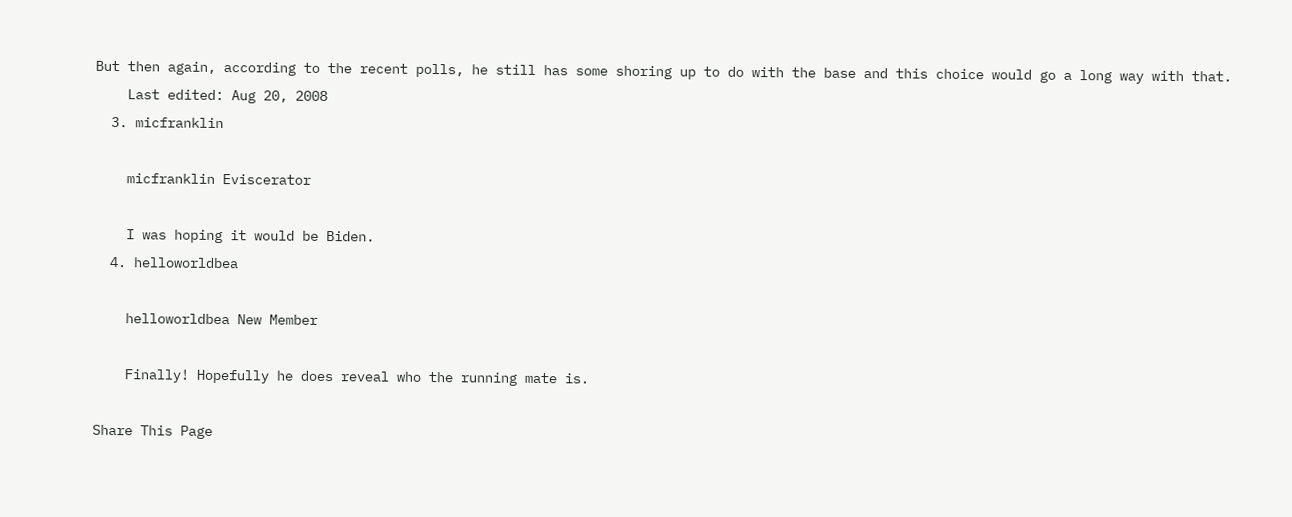But then again, according to the recent polls, he still has some shoring up to do with the base and this choice would go a long way with that.
    Last edited: Aug 20, 2008
  3. micfranklin

    micfranklin Eviscerator

    I was hoping it would be Biden.
  4. helloworldbea

    helloworldbea New Member

    Finally! Hopefully he does reveal who the running mate is.

Share This Page